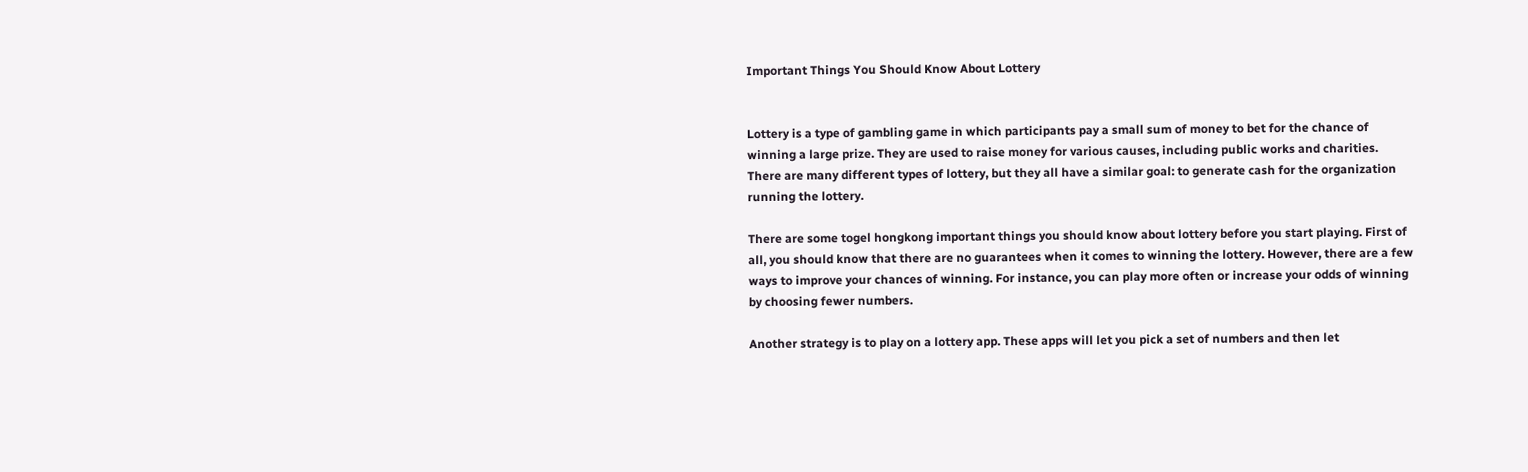Important Things You Should Know About Lottery


Lottery is a type of gambling game in which participants pay a small sum of money to bet for the chance of winning a large prize. They are used to raise money for various causes, including public works and charities. There are many different types of lottery, but they all have a similar goal: to generate cash for the organization running the lottery.

There are some togel hongkong important things you should know about lottery before you start playing. First of all, you should know that there are no guarantees when it comes to winning the lottery. However, there are a few ways to improve your chances of winning. For instance, you can play more often or increase your odds of winning by choosing fewer numbers.

Another strategy is to play on a lottery app. These apps will let you pick a set of numbers and then let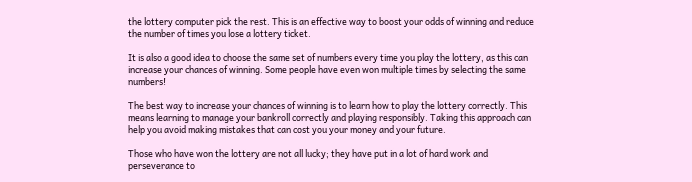the lottery computer pick the rest. This is an effective way to boost your odds of winning and reduce the number of times you lose a lottery ticket.

It is also a good idea to choose the same set of numbers every time you play the lottery, as this can increase your chances of winning. Some people have even won multiple times by selecting the same numbers!

The best way to increase your chances of winning is to learn how to play the lottery correctly. This means learning to manage your bankroll correctly and playing responsibly. Taking this approach can help you avoid making mistakes that can cost you your money and your future.

Those who have won the lottery are not all lucky; they have put in a lot of hard work and perseverance to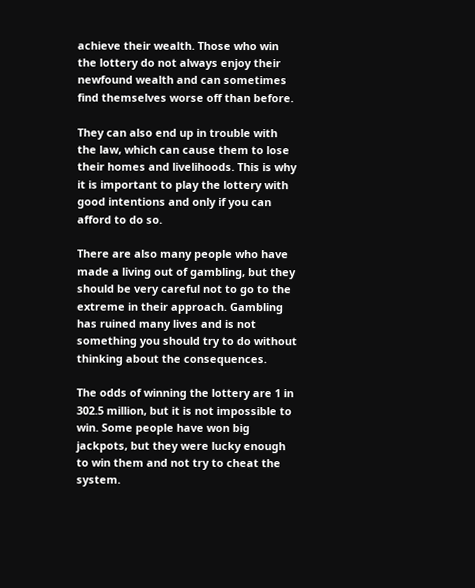achieve their wealth. Those who win the lottery do not always enjoy their newfound wealth and can sometimes find themselves worse off than before.

They can also end up in trouble with the law, which can cause them to lose their homes and livelihoods. This is why it is important to play the lottery with good intentions and only if you can afford to do so.

There are also many people who have made a living out of gambling, but they should be very careful not to go to the extreme in their approach. Gambling has ruined many lives and is not something you should try to do without thinking about the consequences.

The odds of winning the lottery are 1 in 302.5 million, but it is not impossible to win. Some people have won big jackpots, but they were lucky enough to win them and not try to cheat the system.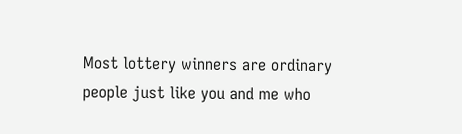Most lottery winners are ordinary people just like you and me who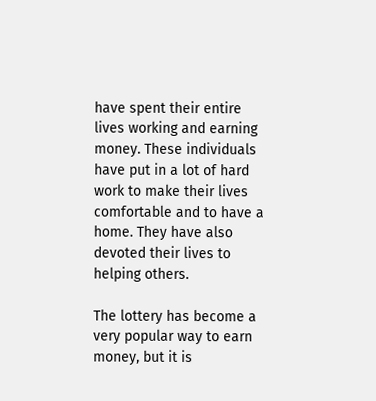have spent their entire lives working and earning money. These individuals have put in a lot of hard work to make their lives comfortable and to have a home. They have also devoted their lives to helping others.

The lottery has become a very popular way to earn money, but it is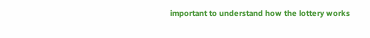important to understand how the lottery works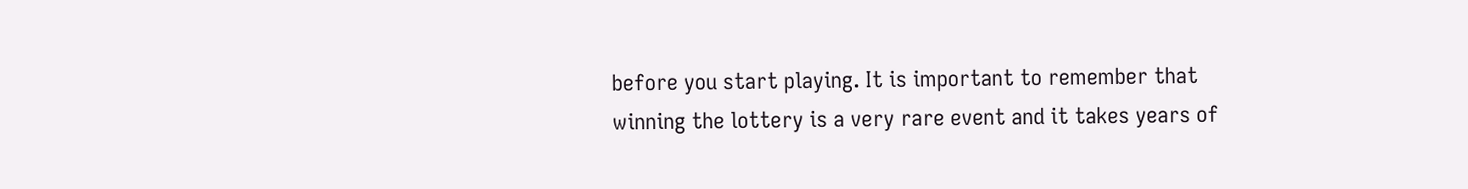before you start playing. It is important to remember that winning the lottery is a very rare event and it takes years of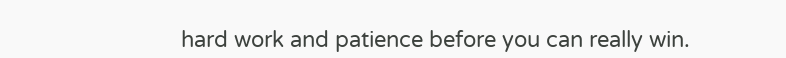hard work and patience before you can really win.